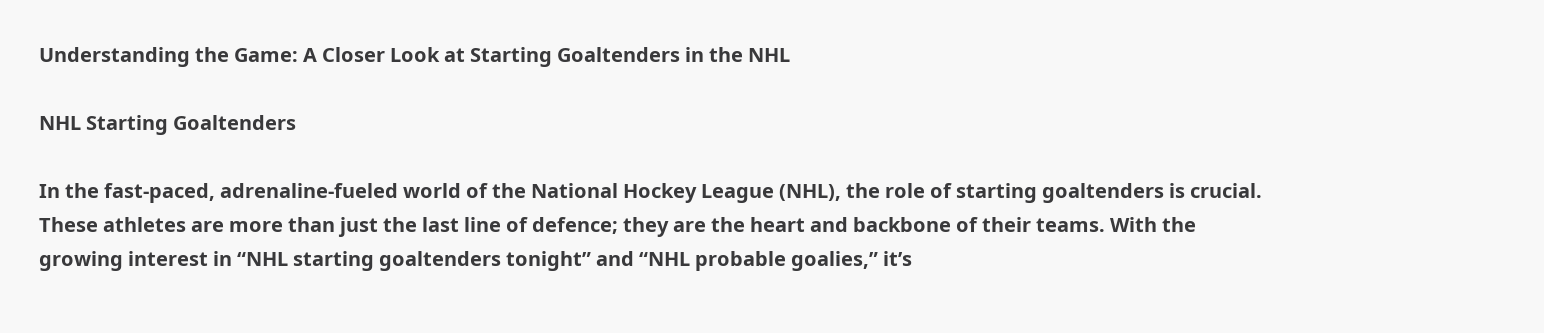Understanding the Game: A Closer Look at Starting Goaltenders in the NHL

NHL Starting Goaltenders

In the fast-paced, adrenaline-fueled world of the National Hockey League (NHL), the role of starting goaltenders is crucial. These athletes are more than just the last line of defence; they are the heart and backbone of their teams. With the growing interest in “NHL starting goaltenders tonight” and “NHL probable goalies,” it’s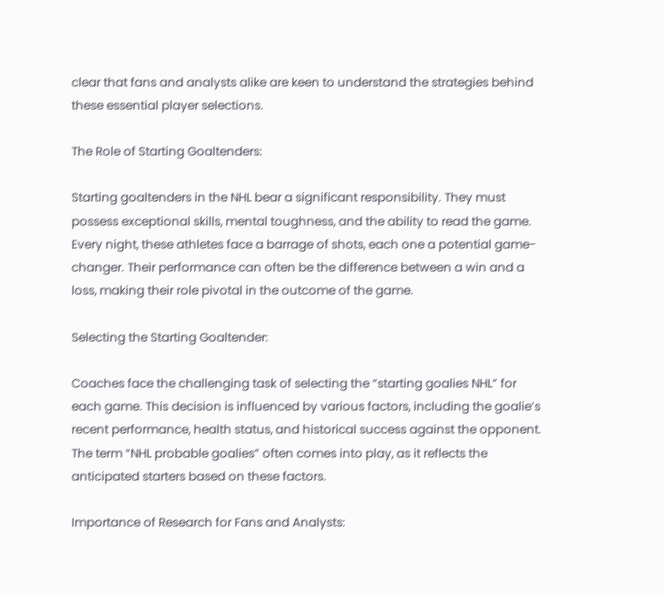clear that fans and analysts alike are keen to understand the strategies behind these essential player selections.

The Role of Starting Goaltenders:

Starting goaltenders in the NHL bear a significant responsibility. They must possess exceptional skills, mental toughness, and the ability to read the game. Every night, these athletes face a barrage of shots, each one a potential game-changer. Their performance can often be the difference between a win and a loss, making their role pivotal in the outcome of the game.

Selecting the Starting Goaltender:

Coaches face the challenging task of selecting the “starting goalies NHL” for each game. This decision is influenced by various factors, including the goalie’s recent performance, health status, and historical success against the opponent. The term “NHL probable goalies” often comes into play, as it reflects the anticipated starters based on these factors.

Importance of Research for Fans and Analysts: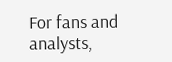For fans and analysts,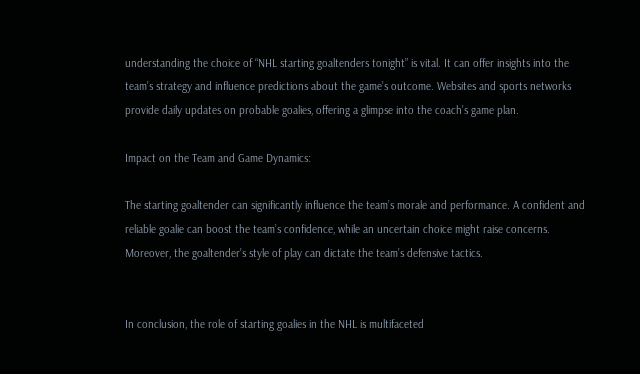understanding the choice of “NHL starting goaltenders tonight” is vital. It can offer insights into the team’s strategy and influence predictions about the game’s outcome. Websites and sports networks provide daily updates on probable goalies, offering a glimpse into the coach’s game plan.

Impact on the Team and Game Dynamics:

The starting goaltender can significantly influence the team’s morale and performance. A confident and reliable goalie can boost the team’s confidence, while an uncertain choice might raise concerns. Moreover, the goaltender’s style of play can dictate the team’s defensive tactics.


In conclusion, the role of starting goalies in the NHL is multifaceted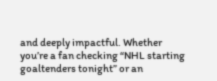and deeply impactful. Whether you’re a fan checking “NHL starting goaltenders tonight” or an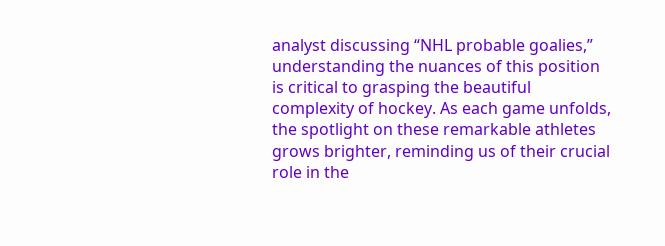analyst discussing “NHL probable goalies,” understanding the nuances of this position is critical to grasping the beautiful complexity of hockey. As each game unfolds, the spotlight on these remarkable athletes grows brighter, reminding us of their crucial role in the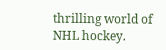thrilling world of NHL hockey.